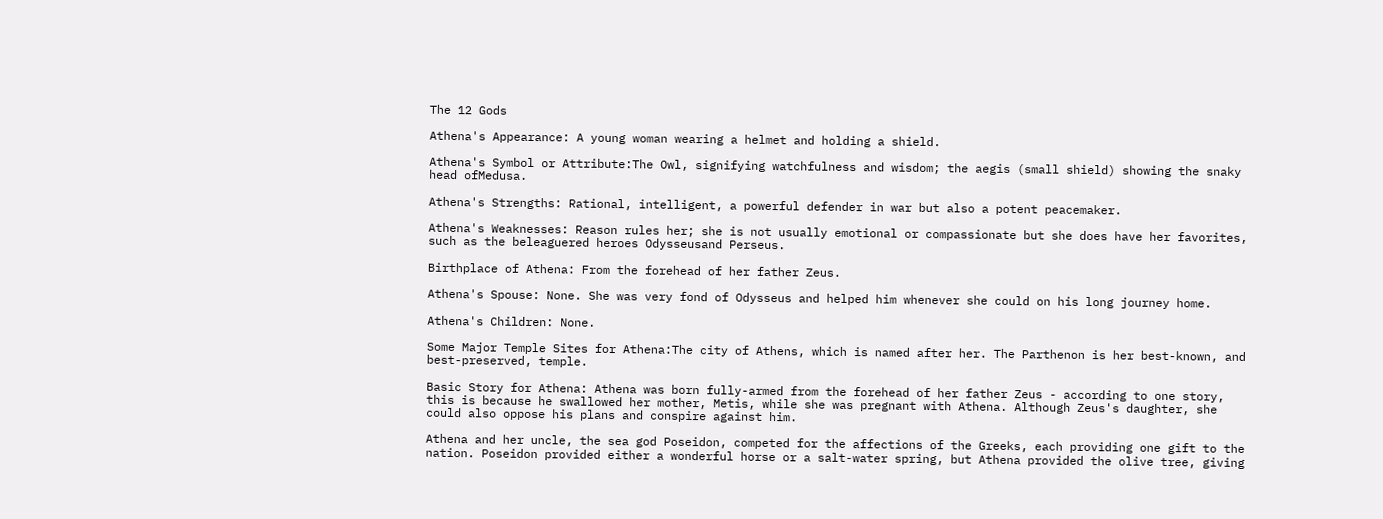The 12 Gods

Athena's Appearance: A young woman wearing a helmet and holding a shield.

Athena's Symbol or Attribute:The Owl, signifying watchfulness and wisdom; the aegis (small shield) showing the snaky head ofMedusa.

Athena's Strengths: Rational, intelligent, a powerful defender in war but also a potent peacemaker.

Athena's Weaknesses: Reason rules her; she is not usually emotional or compassionate but she does have her favorites, such as the beleaguered heroes Odysseusand Perseus.

Birthplace of Athena: From the forehead of her father Zeus.

Athena's Spouse: None. She was very fond of Odysseus and helped him whenever she could on his long journey home.

Athena's Children: None.

Some Major Temple Sites for Athena:The city of Athens, which is named after her. The Parthenon is her best-known, and best-preserved, temple.

Basic Story for Athena: Athena was born fully-armed from the forehead of her father Zeus - according to one story, this is because he swallowed her mother, Metis, while she was pregnant with Athena. Although Zeus's daughter, she could also oppose his plans and conspire against him.

Athena and her uncle, the sea god Poseidon, competed for the affections of the Greeks, each providing one gift to the nation. Poseidon provided either a wonderful horse or a salt-water spring, but Athena provided the olive tree, giving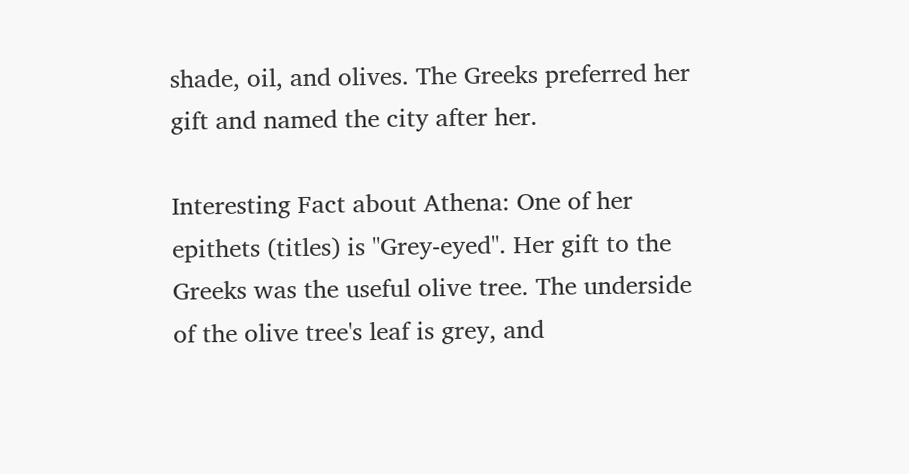shade, oil, and olives. The Greeks preferred her gift and named the city after her.

Interesting Fact about Athena: One of her epithets (titles) is "Grey-eyed". Her gift to the Greeks was the useful olive tree. The underside of the olive tree's leaf is grey, and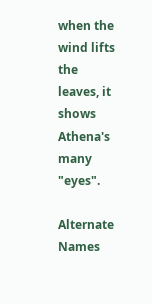when the wind lifts the leaves, it shows Athena's many "eyes".

Alternate Names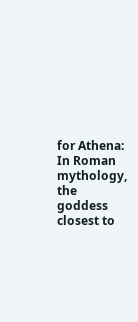for Athena: In Roman mythology, the goddess closest to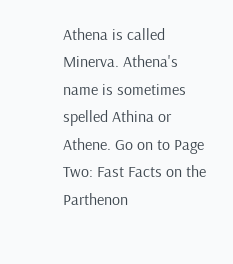Athena is called Minerva. Athena's name is sometimes spelled Athina or Athene. Go on to Page Two: Fast Facts on the Parthenon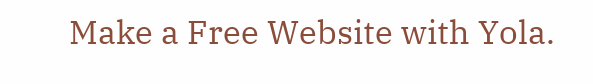Make a Free Website with Yola.